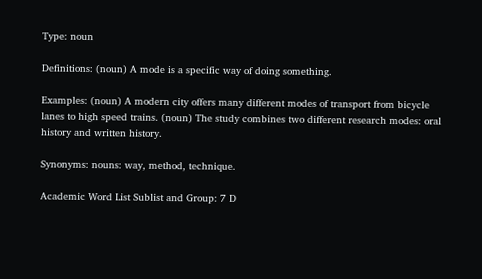Type: noun

Definitions: (noun) A mode is a specific way of doing something.

Examples: (noun) A modern city offers many different modes of transport from bicycle lanes to high speed trains. (noun) The study combines two different research modes: oral history and written history.

Synonyms: nouns: way, method, technique.

Academic Word List Sublist and Group: 7 D